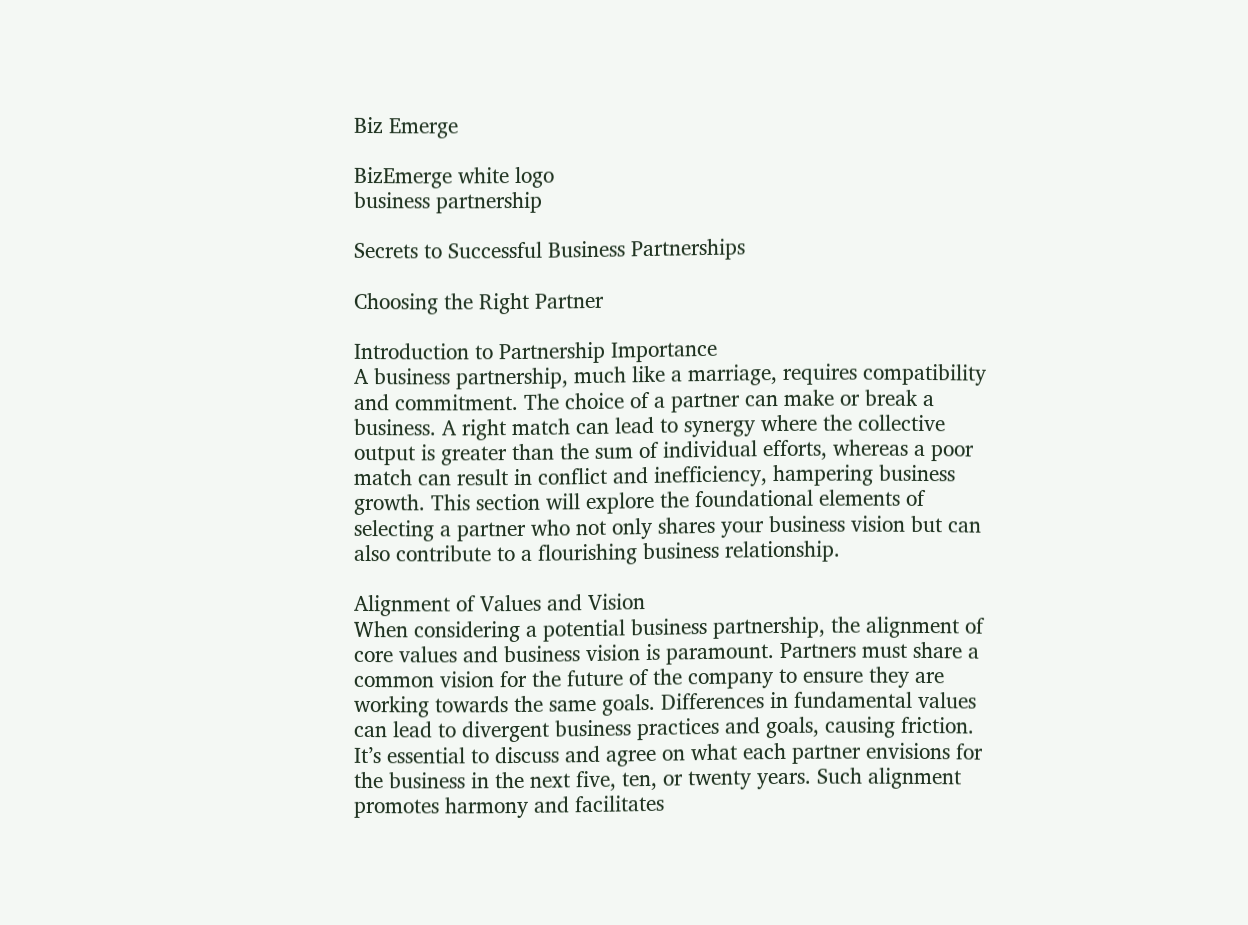Biz Emerge

BizEmerge white logo
business partnership

Secrets to Successful Business Partnerships

Choosing the Right Partner

Introduction to Partnership Importance
A business partnership, much like a marriage, requires compatibility and commitment. The choice of a partner can make or break a business. A right match can lead to synergy where the collective output is greater than the sum of individual efforts, whereas a poor match can result in conflict and inefficiency, hampering business growth. This section will explore the foundational elements of selecting a partner who not only shares your business vision but can also contribute to a flourishing business relationship.

Alignment of Values and Vision
When considering a potential business partnership, the alignment of core values and business vision is paramount. Partners must share a common vision for the future of the company to ensure they are working towards the same goals. Differences in fundamental values can lead to divergent business practices and goals, causing friction. It’s essential to discuss and agree on what each partner envisions for the business in the next five, ten, or twenty years. Such alignment promotes harmony and facilitates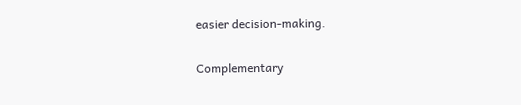easier decision-making.

Complementary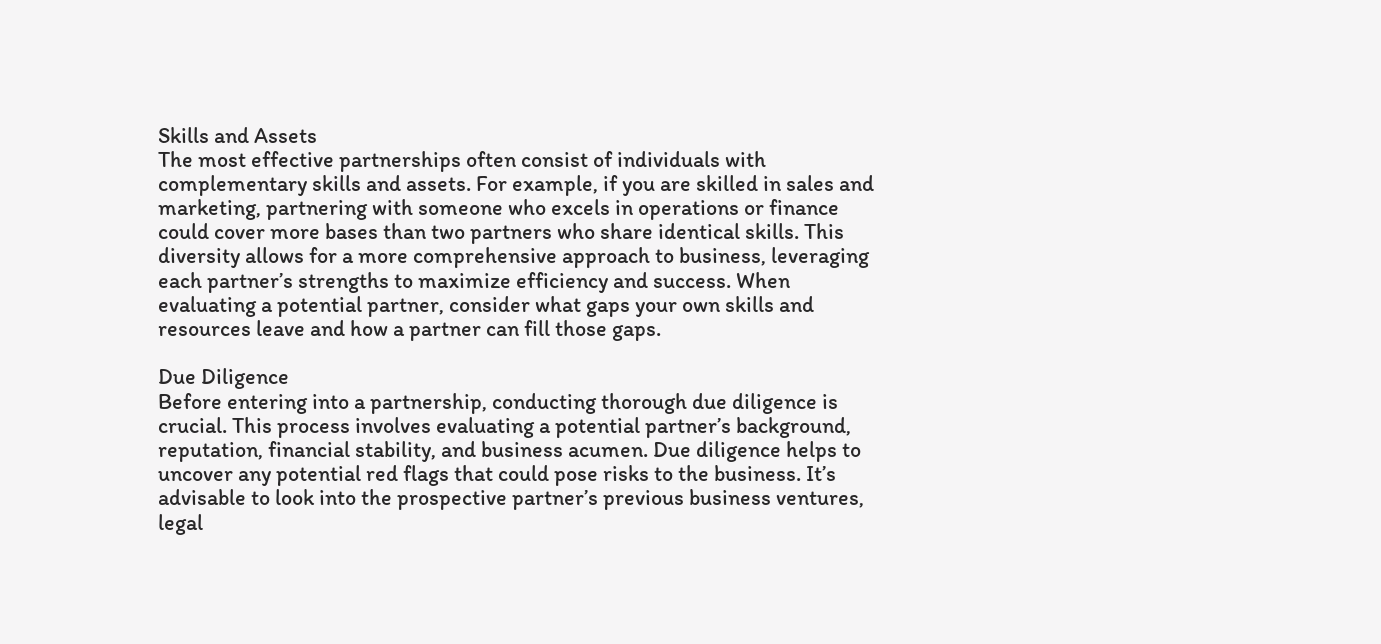Skills and Assets
The most effective partnerships often consist of individuals with complementary skills and assets. For example, if you are skilled in sales and marketing, partnering with someone who excels in operations or finance could cover more bases than two partners who share identical skills. This diversity allows for a more comprehensive approach to business, leveraging each partner’s strengths to maximize efficiency and success. When evaluating a potential partner, consider what gaps your own skills and resources leave and how a partner can fill those gaps.

Due Diligence
Before entering into a partnership, conducting thorough due diligence is crucial. This process involves evaluating a potential partner’s background, reputation, financial stability, and business acumen. Due diligence helps to uncover any potential red flags that could pose risks to the business. It’s advisable to look into the prospective partner’s previous business ventures, legal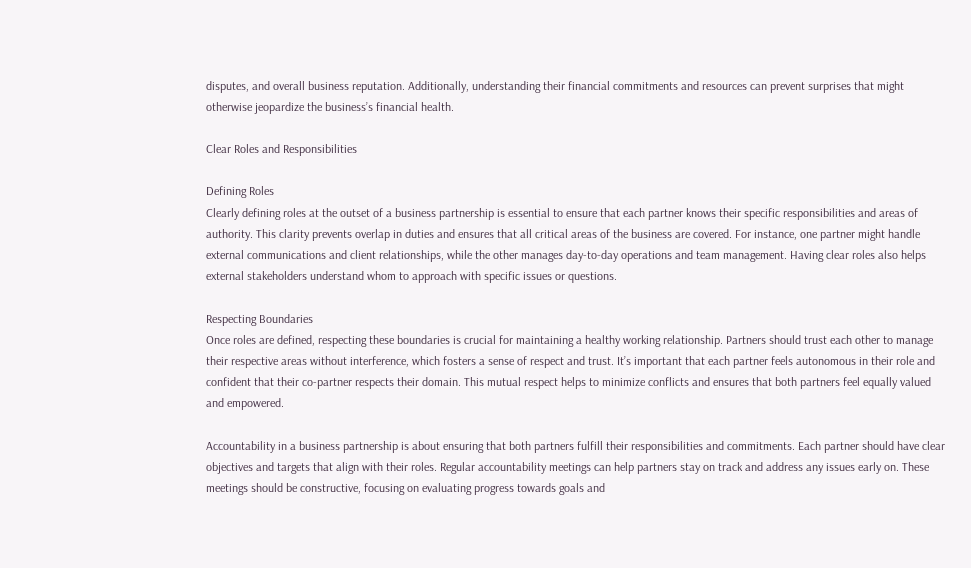disputes, and overall business reputation. Additionally, understanding their financial commitments and resources can prevent surprises that might otherwise jeopardize the business’s financial health.

Clear Roles and Responsibilities

Defining Roles
Clearly defining roles at the outset of a business partnership is essential to ensure that each partner knows their specific responsibilities and areas of authority. This clarity prevents overlap in duties and ensures that all critical areas of the business are covered. For instance, one partner might handle external communications and client relationships, while the other manages day-to-day operations and team management. Having clear roles also helps external stakeholders understand whom to approach with specific issues or questions.

Respecting Boundaries
Once roles are defined, respecting these boundaries is crucial for maintaining a healthy working relationship. Partners should trust each other to manage their respective areas without interference, which fosters a sense of respect and trust. It’s important that each partner feels autonomous in their role and confident that their co-partner respects their domain. This mutual respect helps to minimize conflicts and ensures that both partners feel equally valued and empowered.

Accountability in a business partnership is about ensuring that both partners fulfill their responsibilities and commitments. Each partner should have clear objectives and targets that align with their roles. Regular accountability meetings can help partners stay on track and address any issues early on. These meetings should be constructive, focusing on evaluating progress towards goals and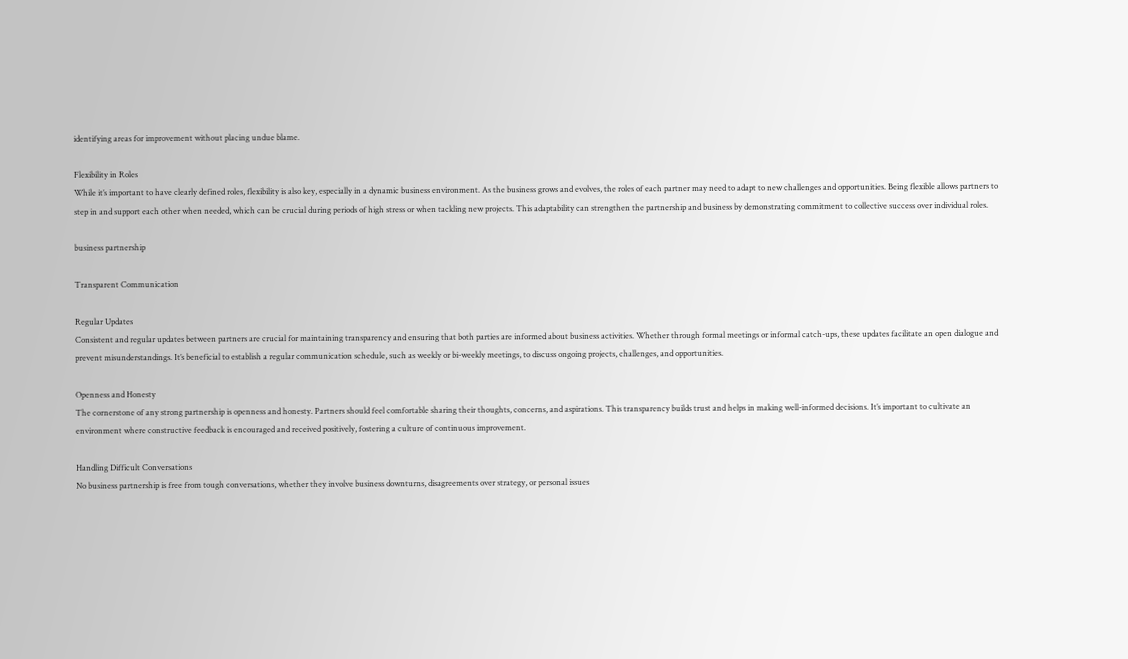identifying areas for improvement without placing undue blame.

Flexibility in Roles
While it’s important to have clearly defined roles, flexibility is also key, especially in a dynamic business environment. As the business grows and evolves, the roles of each partner may need to adapt to new challenges and opportunities. Being flexible allows partners to step in and support each other when needed, which can be crucial during periods of high stress or when tackling new projects. This adaptability can strengthen the partnership and business by demonstrating commitment to collective success over individual roles.

business partnership

Transparent Communication

Regular Updates
Consistent and regular updates between partners are crucial for maintaining transparency and ensuring that both parties are informed about business activities. Whether through formal meetings or informal catch-ups, these updates facilitate an open dialogue and prevent misunderstandings. It’s beneficial to establish a regular communication schedule, such as weekly or bi-weekly meetings, to discuss ongoing projects, challenges, and opportunities.

Openness and Honesty
The cornerstone of any strong partnership is openness and honesty. Partners should feel comfortable sharing their thoughts, concerns, and aspirations. This transparency builds trust and helps in making well-informed decisions. It’s important to cultivate an environment where constructive feedback is encouraged and received positively, fostering a culture of continuous improvement.

Handling Difficult Conversations
No business partnership is free from tough conversations, whether they involve business downturns, disagreements over strategy, or personal issues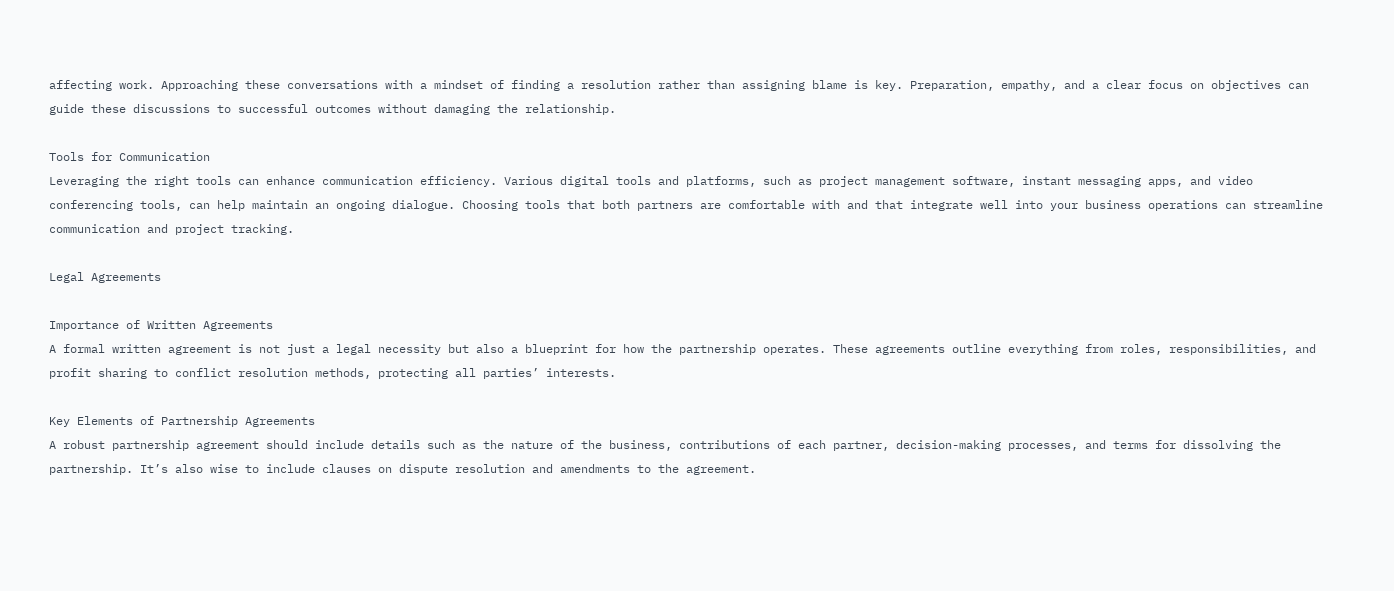affecting work. Approaching these conversations with a mindset of finding a resolution rather than assigning blame is key. Preparation, empathy, and a clear focus on objectives can guide these discussions to successful outcomes without damaging the relationship.

Tools for Communication
Leveraging the right tools can enhance communication efficiency. Various digital tools and platforms, such as project management software, instant messaging apps, and video conferencing tools, can help maintain an ongoing dialogue. Choosing tools that both partners are comfortable with and that integrate well into your business operations can streamline communication and project tracking.

Legal Agreements

Importance of Written Agreements
A formal written agreement is not just a legal necessity but also a blueprint for how the partnership operates. These agreements outline everything from roles, responsibilities, and profit sharing to conflict resolution methods, protecting all parties’ interests.

Key Elements of Partnership Agreements
A robust partnership agreement should include details such as the nature of the business, contributions of each partner, decision-making processes, and terms for dissolving the partnership. It’s also wise to include clauses on dispute resolution and amendments to the agreement.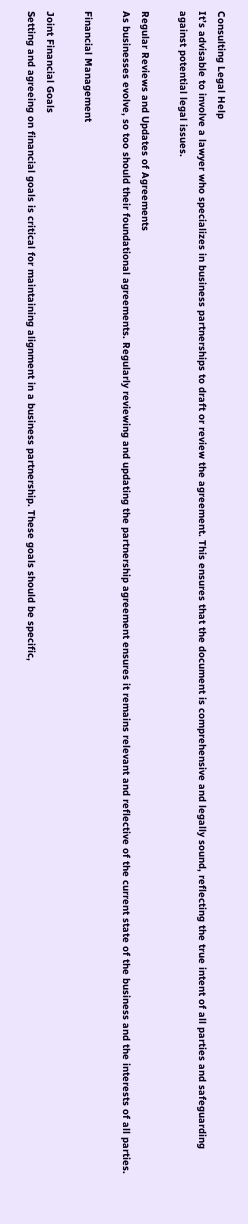Consulting Legal Help
It’s advisable to involve a lawyer who specializes in business partnerships to draft or review the agreement. This ensures that the document is comprehensive and legally sound, reflecting the true intent of all parties and safeguarding against potential legal issues.

Regular Reviews and Updates of Agreements
As businesses evolve, so too should their foundational agreements. Regularly reviewing and updating the partnership agreement ensures it remains relevant and reflective of the current state of the business and the interests of all parties.

Financial Management

Joint Financial Goals
Setting and agreeing on financial goals is critical for maintaining alignment in a business partnership. These goals should be specific,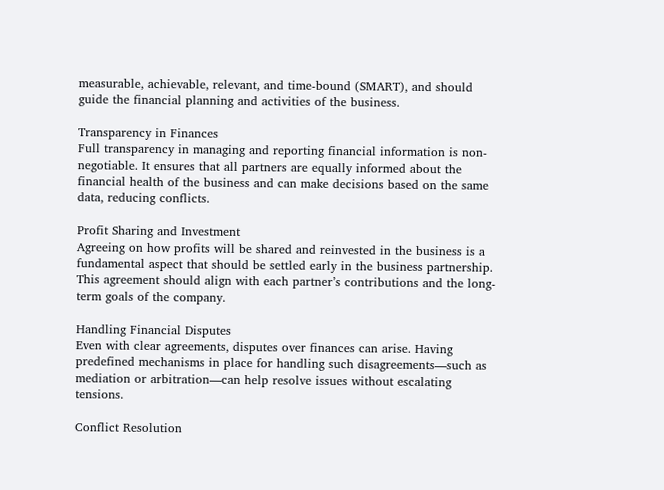measurable, achievable, relevant, and time-bound (SMART), and should guide the financial planning and activities of the business.

Transparency in Finances
Full transparency in managing and reporting financial information is non-negotiable. It ensures that all partners are equally informed about the financial health of the business and can make decisions based on the same data, reducing conflicts.

Profit Sharing and Investment
Agreeing on how profits will be shared and reinvested in the business is a fundamental aspect that should be settled early in the business partnership. This agreement should align with each partner’s contributions and the long-term goals of the company.

Handling Financial Disputes
Even with clear agreements, disputes over finances can arise. Having predefined mechanisms in place for handling such disagreements—such as mediation or arbitration—can help resolve issues without escalating tensions.

Conflict Resolution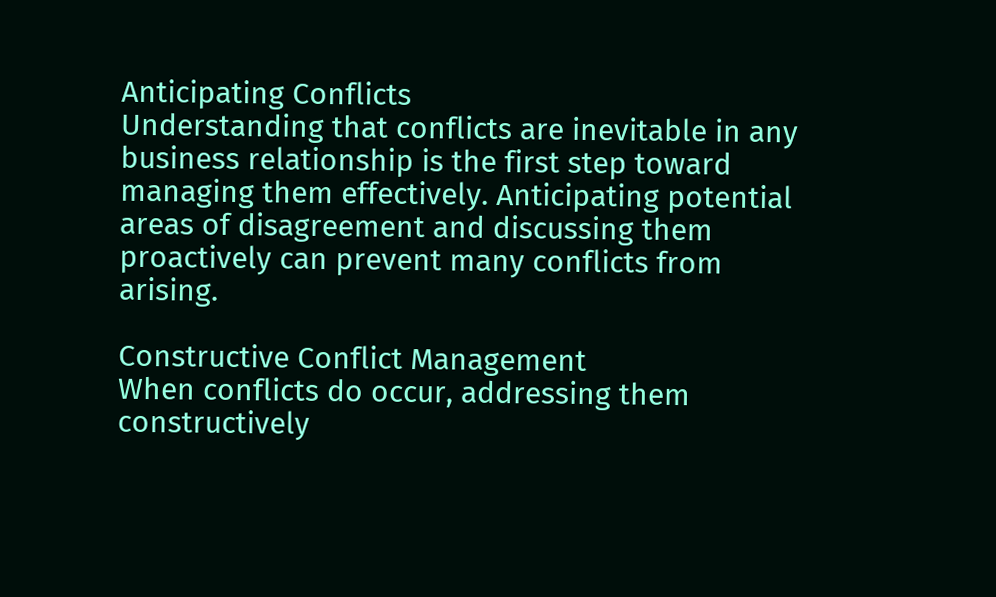Anticipating Conflicts
Understanding that conflicts are inevitable in any business relationship is the first step toward managing them effectively. Anticipating potential areas of disagreement and discussing them proactively can prevent many conflicts from arising.

Constructive Conflict Management
When conflicts do occur, addressing them constructively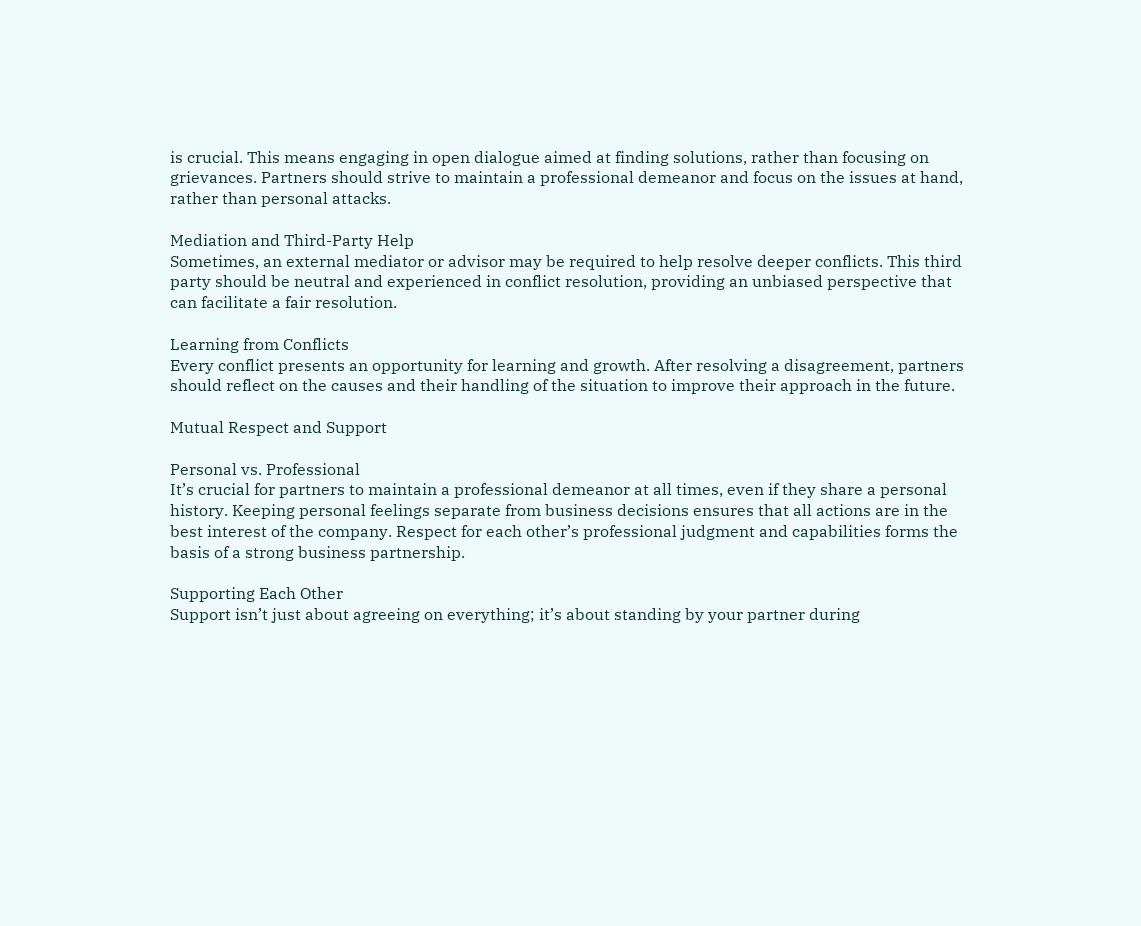is crucial. This means engaging in open dialogue aimed at finding solutions, rather than focusing on grievances. Partners should strive to maintain a professional demeanor and focus on the issues at hand, rather than personal attacks.

Mediation and Third-Party Help
Sometimes, an external mediator or advisor may be required to help resolve deeper conflicts. This third party should be neutral and experienced in conflict resolution, providing an unbiased perspective that can facilitate a fair resolution.

Learning from Conflicts
Every conflict presents an opportunity for learning and growth. After resolving a disagreement, partners should reflect on the causes and their handling of the situation to improve their approach in the future.

Mutual Respect and Support

Personal vs. Professional
It’s crucial for partners to maintain a professional demeanor at all times, even if they share a personal history. Keeping personal feelings separate from business decisions ensures that all actions are in the best interest of the company. Respect for each other’s professional judgment and capabilities forms the basis of a strong business partnership.

Supporting Each Other
Support isn’t just about agreeing on everything; it’s about standing by your partner during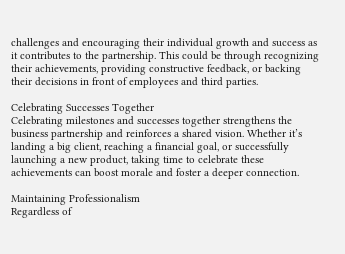challenges and encouraging their individual growth and success as it contributes to the partnership. This could be through recognizing their achievements, providing constructive feedback, or backing their decisions in front of employees and third parties.

Celebrating Successes Together
Celebrating milestones and successes together strengthens the business partnership and reinforces a shared vision. Whether it’s landing a big client, reaching a financial goal, or successfully launching a new product, taking time to celebrate these achievements can boost morale and foster a deeper connection.

Maintaining Professionalism
Regardless of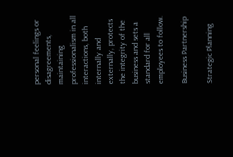personal feelings or disagreements, maintaining professionalism in all interactions, both internally and externally, protects the integrity of the business and sets a standard for all employees to follow.

Business Partnership

Strategic Planning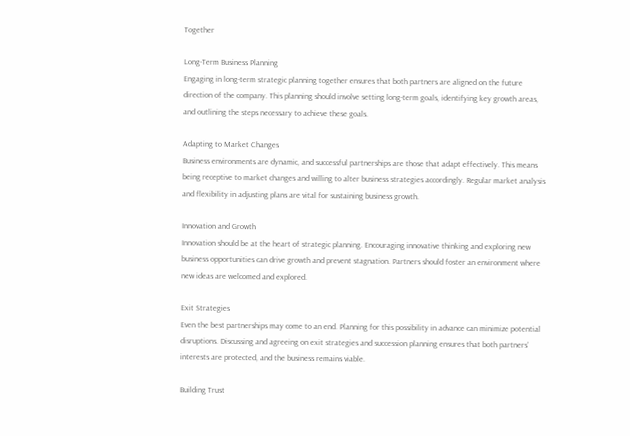Together

Long-Term Business Planning
Engaging in long-term strategic planning together ensures that both partners are aligned on the future direction of the company. This planning should involve setting long-term goals, identifying key growth areas, and outlining the steps necessary to achieve these goals.

Adapting to Market Changes
Business environments are dynamic, and successful partnerships are those that adapt effectively. This means being receptive to market changes and willing to alter business strategies accordingly. Regular market analysis and flexibility in adjusting plans are vital for sustaining business growth.

Innovation and Growth
Innovation should be at the heart of strategic planning. Encouraging innovative thinking and exploring new business opportunities can drive growth and prevent stagnation. Partners should foster an environment where new ideas are welcomed and explored.

Exit Strategies
Even the best partnerships may come to an end. Planning for this possibility in advance can minimize potential disruptions. Discussing and agreeing on exit strategies and succession planning ensures that both partners’ interests are protected, and the business remains viable.

Building Trust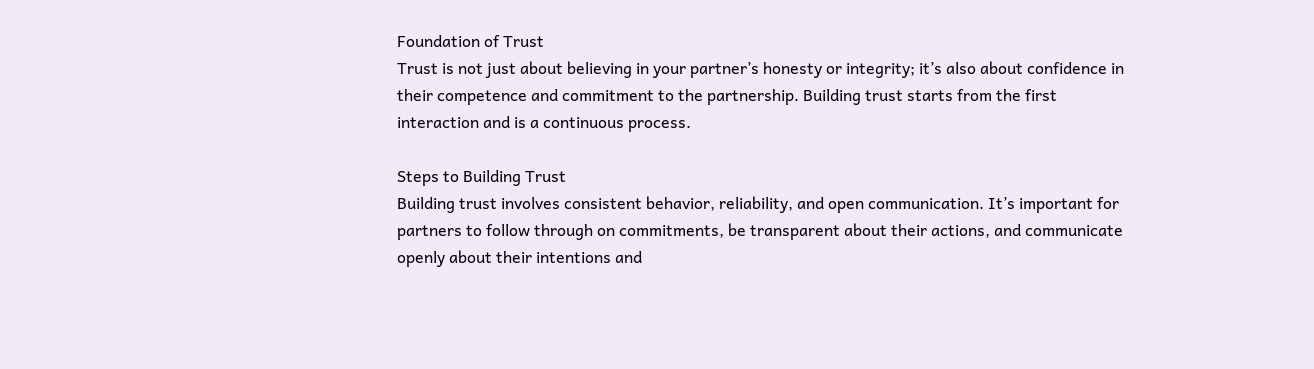Foundation of Trust
Trust is not just about believing in your partner’s honesty or integrity; it’s also about confidence in their competence and commitment to the partnership. Building trust starts from the first interaction and is a continuous process.

Steps to Building Trust
Building trust involves consistent behavior, reliability, and open communication. It’s important for partners to follow through on commitments, be transparent about their actions, and communicate openly about their intentions and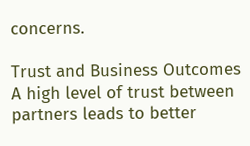concerns.

Trust and Business Outcomes
A high level of trust between partners leads to better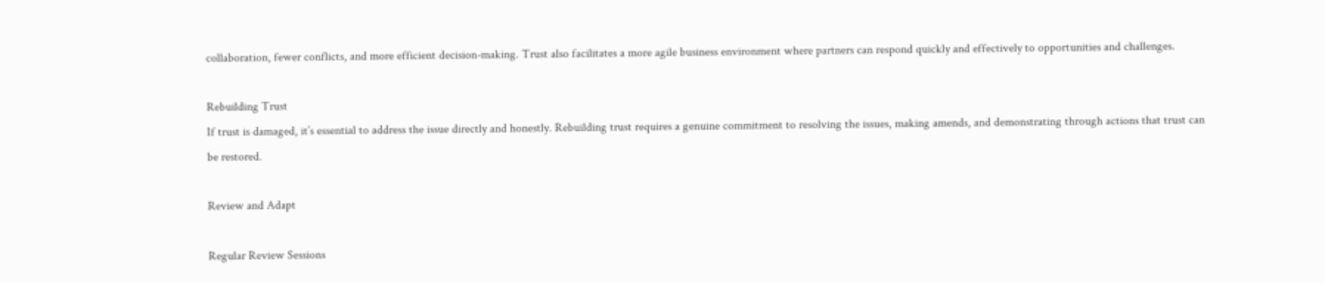collaboration, fewer conflicts, and more efficient decision-making. Trust also facilitates a more agile business environment where partners can respond quickly and effectively to opportunities and challenges.

Rebuilding Trust
If trust is damaged, it’s essential to address the issue directly and honestly. Rebuilding trust requires a genuine commitment to resolving the issues, making amends, and demonstrating through actions that trust can be restored.

Review and Adapt

Regular Review Sessions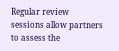Regular review sessions allow partners to assess the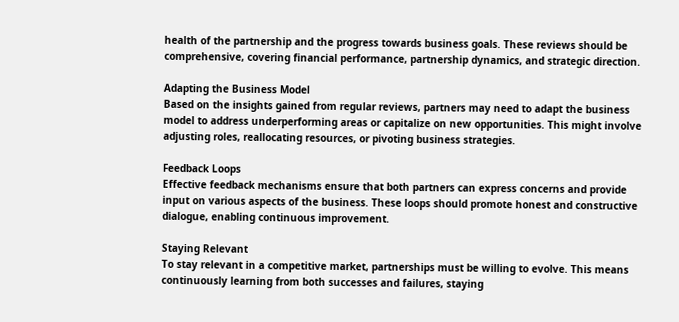health of the partnership and the progress towards business goals. These reviews should be comprehensive, covering financial performance, partnership dynamics, and strategic direction.

Adapting the Business Model
Based on the insights gained from regular reviews, partners may need to adapt the business model to address underperforming areas or capitalize on new opportunities. This might involve adjusting roles, reallocating resources, or pivoting business strategies.

Feedback Loops
Effective feedback mechanisms ensure that both partners can express concerns and provide input on various aspects of the business. These loops should promote honest and constructive dialogue, enabling continuous improvement.

Staying Relevant
To stay relevant in a competitive market, partnerships must be willing to evolve. This means continuously learning from both successes and failures, staying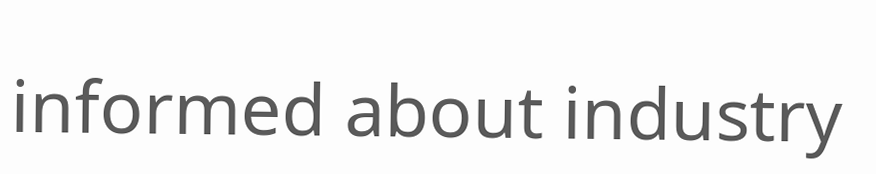informed about industry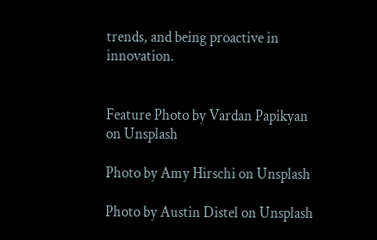trends, and being proactive in innovation.


Feature Photo by Vardan Papikyan on Unsplash

Photo by Amy Hirschi on Unsplash

Photo by Austin Distel on Unsplash